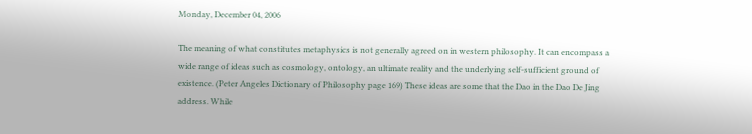Monday, December 04, 2006

The meaning of what constitutes metaphysics is not generally agreed on in western philosophy. It can encompass a wide range of ideas such as cosmology, ontology, an ultimate reality and the underlying self-sufficient ground of existence. (Peter Angeles Dictionary of Philosophy page 169) These ideas are some that the Dao in the Dao De Jing address. While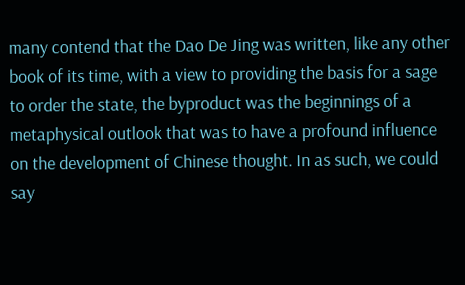many contend that the Dao De Jing was written, like any other book of its time, with a view to providing the basis for a sage to order the state, the byproduct was the beginnings of a metaphysical outlook that was to have a profound influence on the development of Chinese thought. In as such, we could say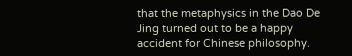that the metaphysics in the Dao De Jing turned out to be a happy accident for Chinese philosophy.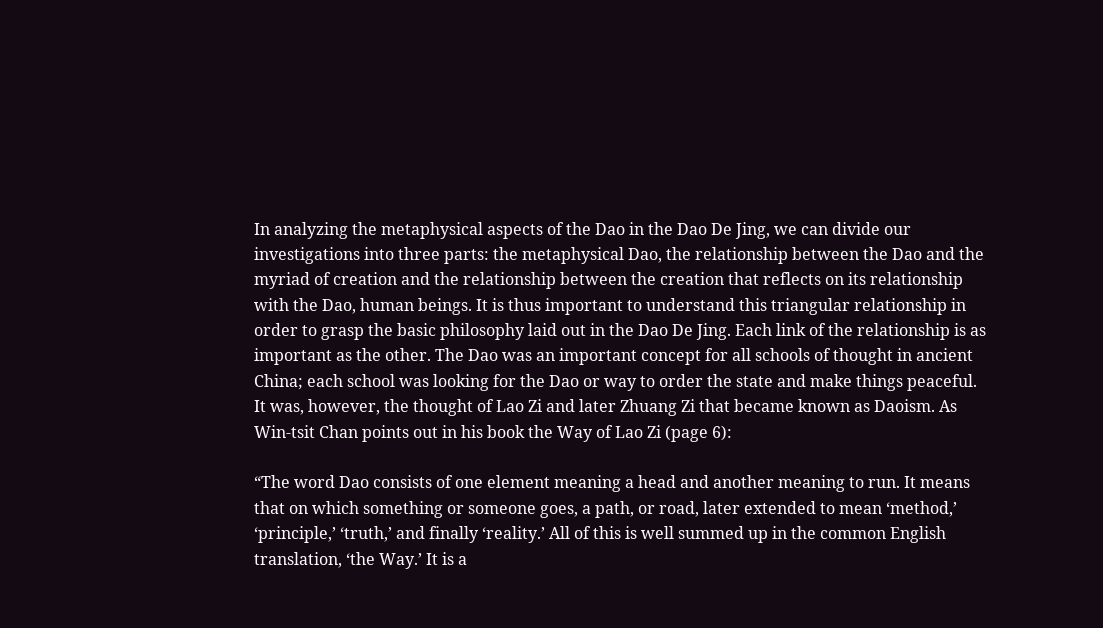In analyzing the metaphysical aspects of the Dao in the Dao De Jing, we can divide our investigations into three parts: the metaphysical Dao, the relationship between the Dao and the myriad of creation and the relationship between the creation that reflects on its relationship with the Dao, human beings. It is thus important to understand this triangular relationship in order to grasp the basic philosophy laid out in the Dao De Jing. Each link of the relationship is as important as the other. The Dao was an important concept for all schools of thought in ancient China; each school was looking for the Dao or way to order the state and make things peaceful. It was, however, the thought of Lao Zi and later Zhuang Zi that became known as Daoism. As Win-tsit Chan points out in his book the Way of Lao Zi (page 6):

“The word Dao consists of one element meaning a head and another meaning to run. It means that on which something or someone goes, a path, or road, later extended to mean ‘method,’ ‘principle,’ ‘truth,’ and finally ‘reality.’ All of this is well summed up in the common English translation, ‘the Way.’ It is a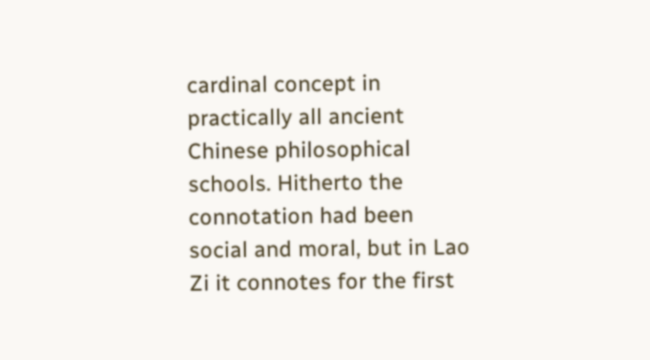cardinal concept in practically all ancient Chinese philosophical schools. Hitherto the connotation had been social and moral, but in Lao Zi it connotes for the first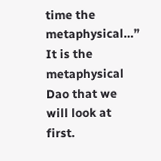time the metaphysical…” It is the metaphysical Dao that we will look at first.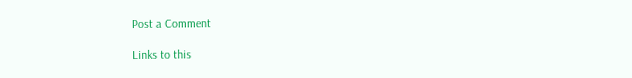Post a Comment

Links to this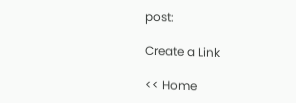post:

Create a Link

<< Home